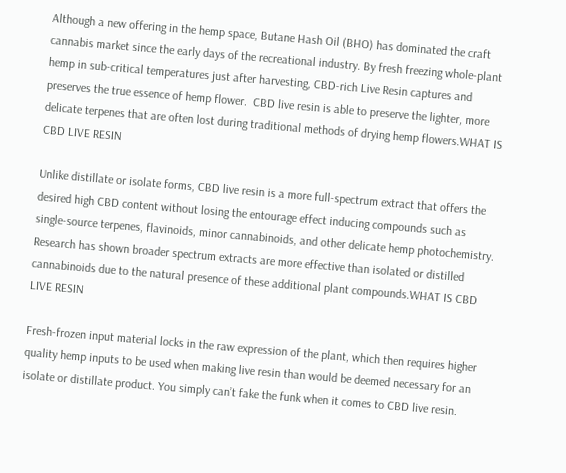Although a new offering in the hemp space, Butane Hash Oil (BHO) has dominated the craft cannabis market since the early days of the recreational industry. By fresh freezing whole-plant hemp in sub-critical temperatures just after harvesting, CBD-rich Live Resin captures and preserves the true essence of hemp flower.  CBD live resin is able to preserve the lighter, more delicate terpenes that are often lost during traditional methods of drying hemp flowers.WHAT IS CBD LIVE RESIN

Unlike distillate or isolate forms, CBD live resin is a more full-spectrum extract that offers the desired high CBD content without losing the entourage effect inducing compounds such as single-source terpenes, flavinoids, minor cannabinoids, and other delicate hemp photochemistry. Research has shown broader spectrum extracts are more effective than isolated or distilled cannabinoids due to the natural presence of these additional plant compounds.WHAT IS CBD LIVE RESIN

Fresh-frozen input material locks in the raw expression of the plant, which then requires higher quality hemp inputs to be used when making live resin than would be deemed necessary for an isolate or distillate product. You simply can’t fake the funk when it comes to CBD live resin.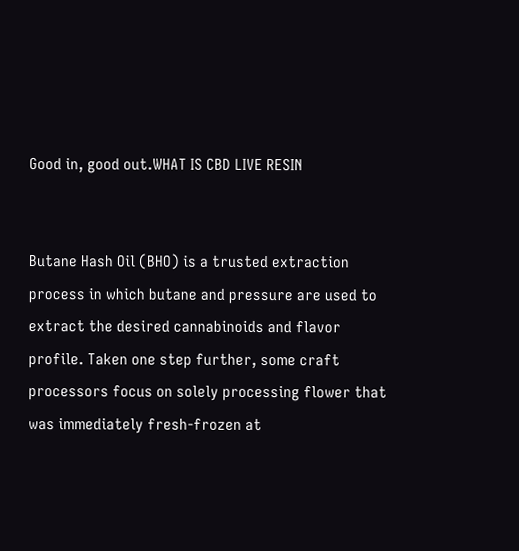Good in, good out.WHAT IS CBD LIVE RESIN


Butane Hash Oil (BHO) is a trusted extraction process in which butane and pressure are used to extract the desired cannabinoids and flavor profile. Taken one step further, some craft processors focus on solely processing flower that was immediately fresh-frozen at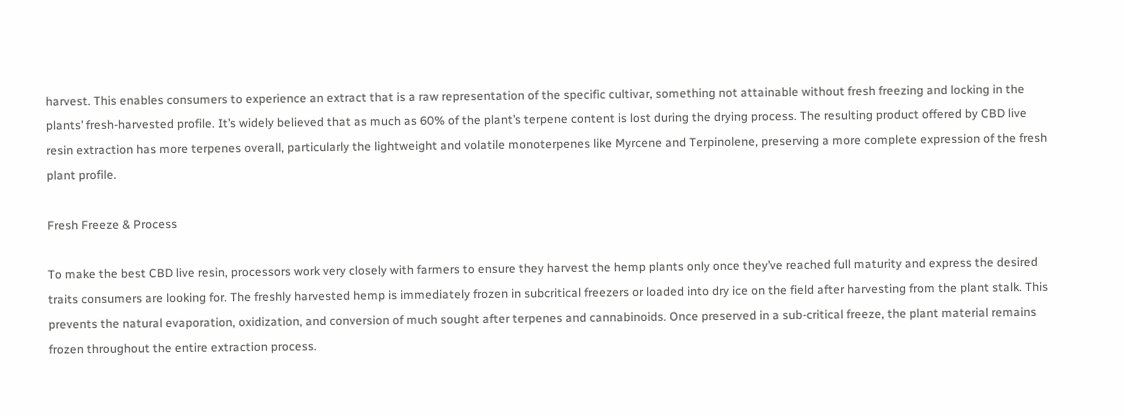harvest. This enables consumers to experience an extract that is a raw representation of the specific cultivar, something not attainable without fresh freezing and locking in the plants’ fresh-harvested profile. It’s widely believed that as much as 60% of the plant’s terpene content is lost during the drying process. The resulting product offered by CBD live resin extraction has more terpenes overall, particularly the lightweight and volatile monoterpenes like Myrcene and Terpinolene, preserving a more complete expression of the fresh plant profile.

Fresh Freeze & Process

To make the best CBD live resin, processors work very closely with farmers to ensure they harvest the hemp plants only once they’ve reached full maturity and express the desired traits consumers are looking for. The freshly harvested hemp is immediately frozen in subcritical freezers or loaded into dry ice on the field after harvesting from the plant stalk. This prevents the natural evaporation, oxidization, and conversion of much sought after terpenes and cannabinoids. Once preserved in a sub-critical freeze, the plant material remains frozen throughout the entire extraction process.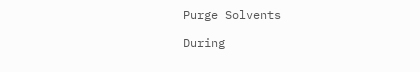Purge Solvents

During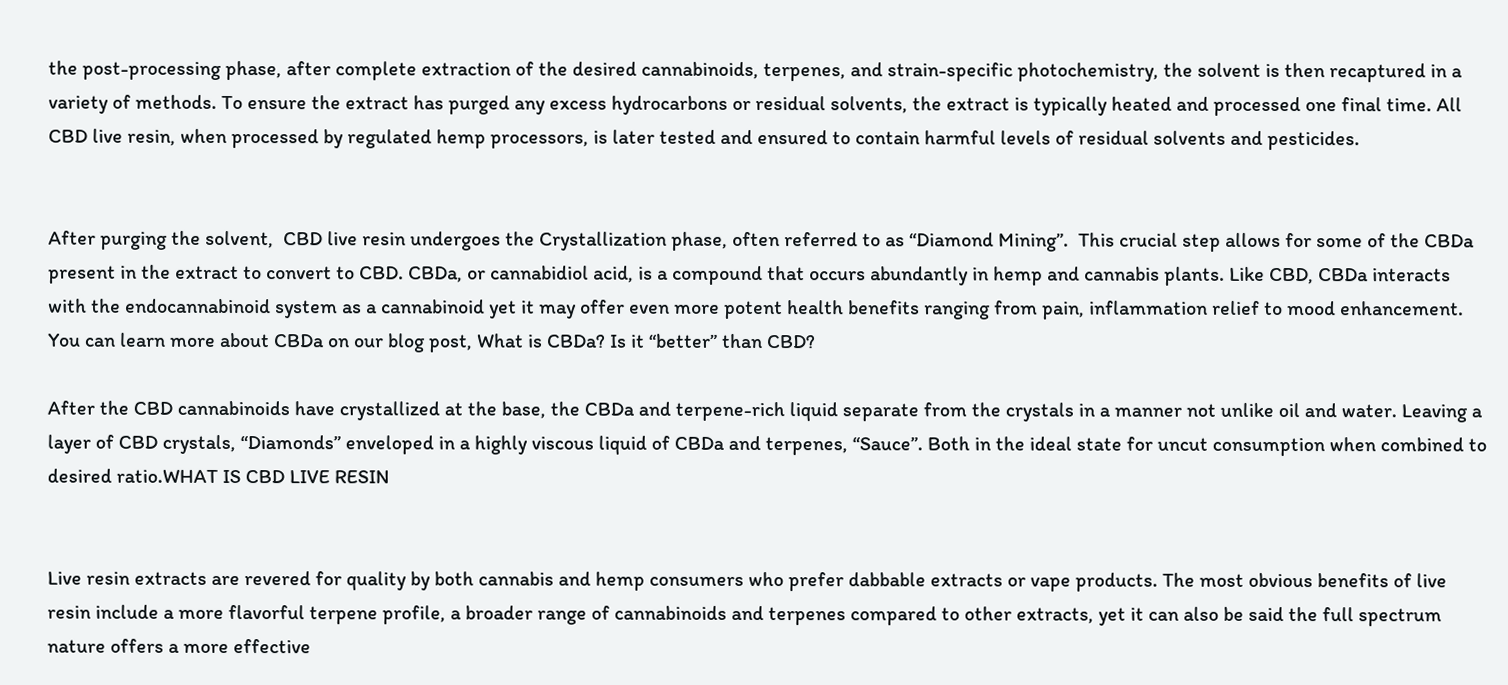the post-processing phase, after complete extraction of the desired cannabinoids, terpenes, and strain-specific photochemistry, the solvent is then recaptured in a variety of methods. To ensure the extract has purged any excess hydrocarbons or residual solvents, the extract is typically heated and processed one final time. All CBD live resin, when processed by regulated hemp processors, is later tested and ensured to contain harmful levels of residual solvents and pesticides.


After purging the solvent,  CBD live resin undergoes the Crystallization phase, often referred to as “Diamond Mining”.  This crucial step allows for some of the CBDa present in the extract to convert to CBD. CBDa, or cannabidiol acid, is a compound that occurs abundantly in hemp and cannabis plants. Like CBD, CBDa interacts with the endocannabinoid system as a cannabinoid yet it may offer even more potent health benefits ranging from pain, inflammation relief to mood enhancement. You can learn more about CBDa on our blog post, What is CBDa? Is it “better” than CBD?

After the CBD cannabinoids have crystallized at the base, the CBDa and terpene-rich liquid separate from the crystals in a manner not unlike oil and water. Leaving a layer of CBD crystals, “Diamonds” enveloped in a highly viscous liquid of CBDa and terpenes, “Sauce”. Both in the ideal state for uncut consumption when combined to desired ratio.WHAT IS CBD LIVE RESIN


Live resin extracts are revered for quality by both cannabis and hemp consumers who prefer dabbable extracts or vape products. The most obvious benefits of live resin include a more flavorful terpene profile, a broader range of cannabinoids and terpenes compared to other extracts, yet it can also be said the full spectrum nature offers a more effective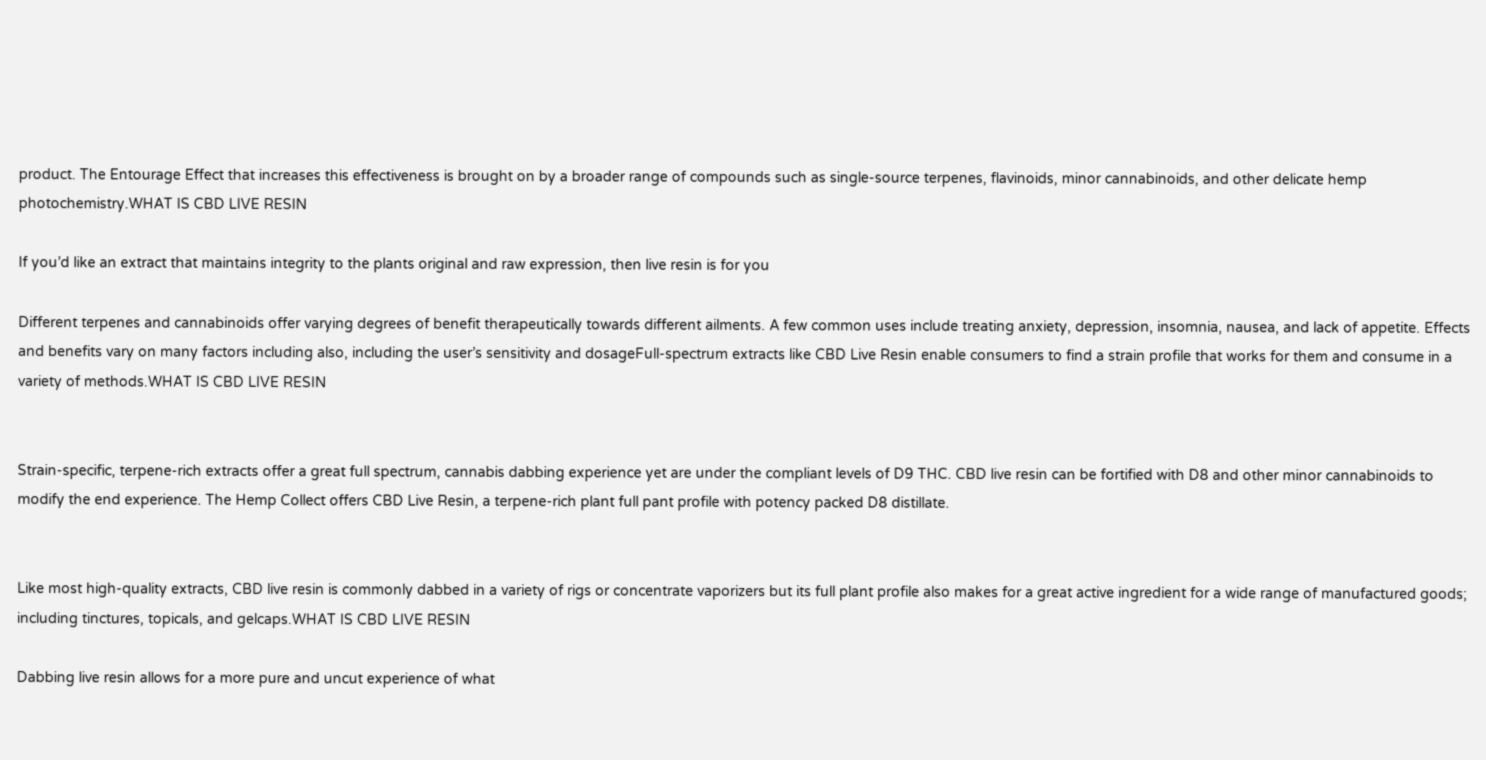product. The Entourage Effect that increases this effectiveness is brought on by a broader range of compounds such as single-source terpenes, flavinoids, minor cannabinoids, and other delicate hemp photochemistry.WHAT IS CBD LIVE RESIN

If you’d like an extract that maintains integrity to the plants original and raw expression, then live resin is for you

Different terpenes and cannabinoids offer varying degrees of benefit therapeutically towards different ailments. A few common uses include treating anxiety, depression, insomnia, nausea, and lack of appetite. Effects and benefits vary on many factors including also, including the user’s sensitivity and dosageFull-spectrum extracts like CBD Live Resin enable consumers to find a strain profile that works for them and consume in a variety of methods.WHAT IS CBD LIVE RESIN


Strain-specific, terpene-rich extracts offer a great full spectrum, cannabis dabbing experience yet are under the compliant levels of D9 THC. CBD live resin can be fortified with D8 and other minor cannabinoids to modify the end experience. The Hemp Collect offers CBD Live Resin, a terpene-rich plant full pant profile with potency packed D8 distillate.


Like most high-quality extracts, CBD live resin is commonly dabbed in a variety of rigs or concentrate vaporizers but its full plant profile also makes for a great active ingredient for a wide range of manufactured goods; including tinctures, topicals, and gelcaps.WHAT IS CBD LIVE RESIN

Dabbing live resin allows for a more pure and uncut experience of what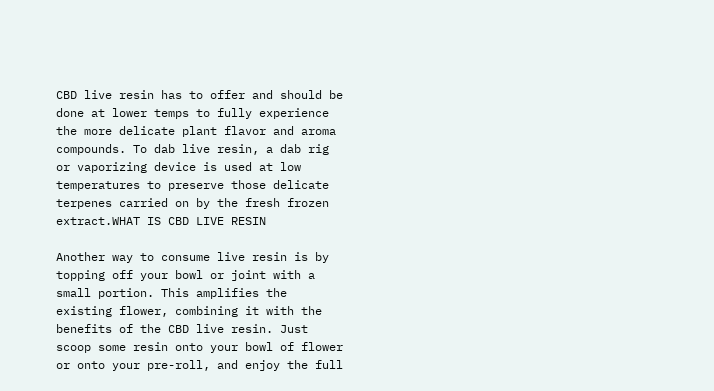CBD live resin has to offer and should be done at lower temps to fully experience the more delicate plant flavor and aroma compounds. To dab live resin, a dab rig or vaporizing device is used at low temperatures to preserve those delicate terpenes carried on by the fresh frozen extract.WHAT IS CBD LIVE RESIN

Another way to consume live resin is by topping off your bowl or joint with a small portion. This amplifies the existing flower, combining it with the benefits of the CBD live resin. Just scoop some resin onto your bowl of flower or onto your pre-roll, and enjoy the full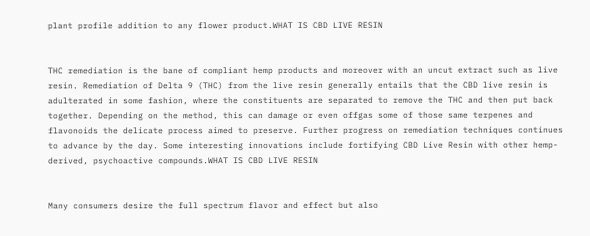plant profile addition to any flower product.WHAT IS CBD LIVE RESIN


THC remediation is the bane of compliant hemp products and moreover with an uncut extract such as live resin. Remediation of Delta 9 (THC) from the live resin generally entails that the CBD live resin is adulterated in some fashion, where the constituents are separated to remove the THC and then put back together. Depending on the method, this can damage or even offgas some of those same terpenes and flavonoids the delicate process aimed to preserve. Further progress on remediation techniques continues to advance by the day. Some interesting innovations include fortifying CBD Live Resin with other hemp-derived, psychoactive compounds.WHAT IS CBD LIVE RESIN


Many consumers desire the full spectrum flavor and effect but also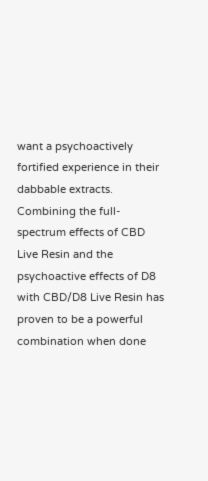want a psychoactively fortified experience in their dabbable extracts. Combining the full-spectrum effects of CBD Live Resin and the psychoactive effects of D8 with CBD/D8 Live Resin has proven to be a powerful combination when done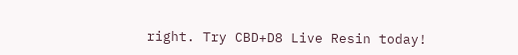right. Try CBD+D8 Live Resin today!